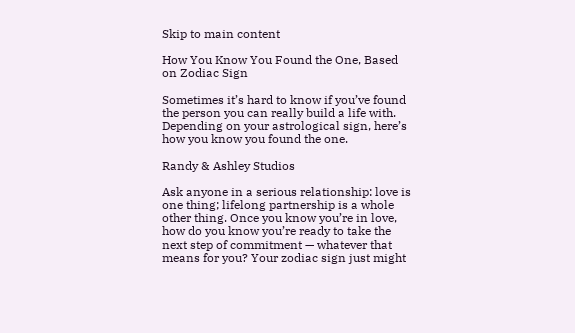Skip to main content

How You Know You Found the One, Based on Zodiac Sign

Sometimes it’s hard to know if you’ve found the person you can really build a life with. Depending on your astrological sign, here’s how you know you found the one.

Randy & Ashley Studios

Ask anyone in a serious relationship: love is one thing; lifelong partnership is a whole other thing. Once you know you’re in love, how do you know you’re ready to take the next step of commitment — whatever that means for you? Your zodiac sign just might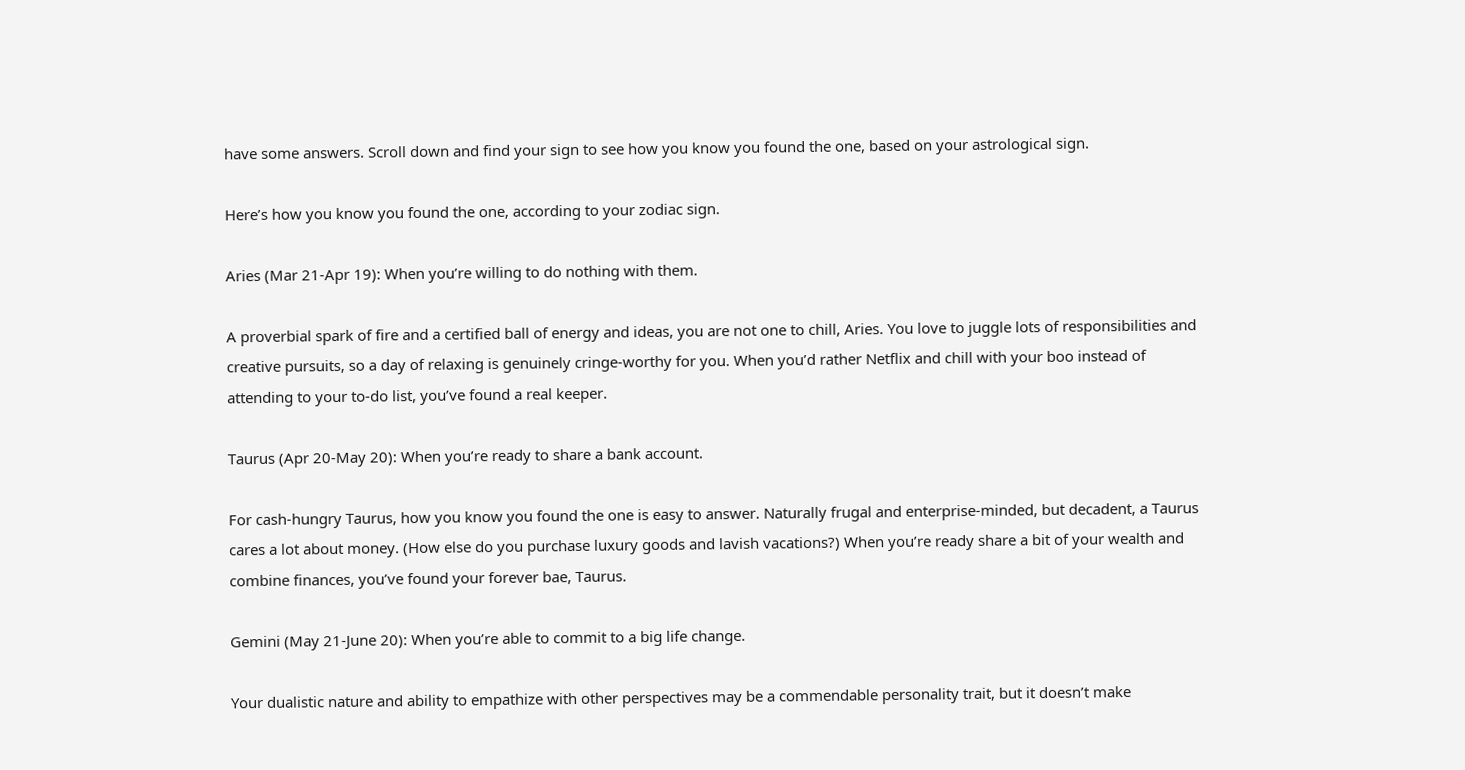have some answers. Scroll down and find your sign to see how you know you found the one, based on your astrological sign.

Here’s how you know you found the one, according to your zodiac sign.

Aries (Mar 21-Apr 19): When you’re willing to do nothing with them.

A proverbial spark of fire and a certified ball of energy and ideas, you are not one to chill, Aries. You love to juggle lots of responsibilities and creative pursuits, so a day of relaxing is genuinely cringe-worthy for you. When you’d rather Netflix and chill with your boo instead of attending to your to-do list, you’ve found a real keeper.

Taurus (Apr 20-May 20): When you’re ready to share a bank account.

For cash-hungry Taurus, how you know you found the one is easy to answer. Naturally frugal and enterprise-minded, but decadent, a Taurus cares a lot about money. (How else do you purchase luxury goods and lavish vacations?) When you’re ready share a bit of your wealth and combine finances, you’ve found your forever bae, Taurus.

Gemini (May 21-June 20): When you’re able to commit to a big life change.

Your dualistic nature and ability to empathize with other perspectives may be a commendable personality trait, but it doesn’t make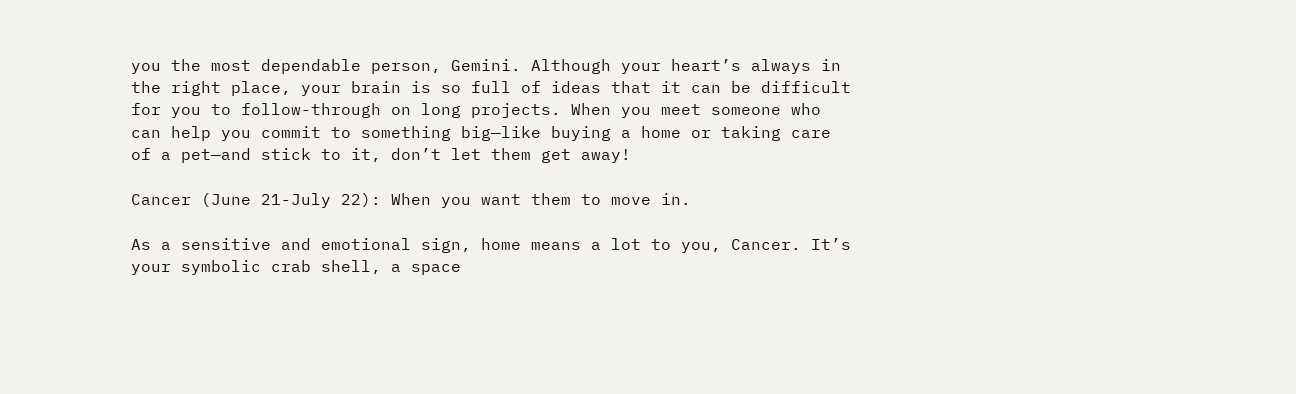you the most dependable person, Gemini. Although your heart’s always in the right place, your brain is so full of ideas that it can be difficult for you to follow-through on long projects. When you meet someone who can help you commit to something big—like buying a home or taking care of a pet—and stick to it, don’t let them get away!

Cancer (June 21-July 22): When you want them to move in.

As a sensitive and emotional sign, home means a lot to you, Cancer. It’s your symbolic crab shell, a space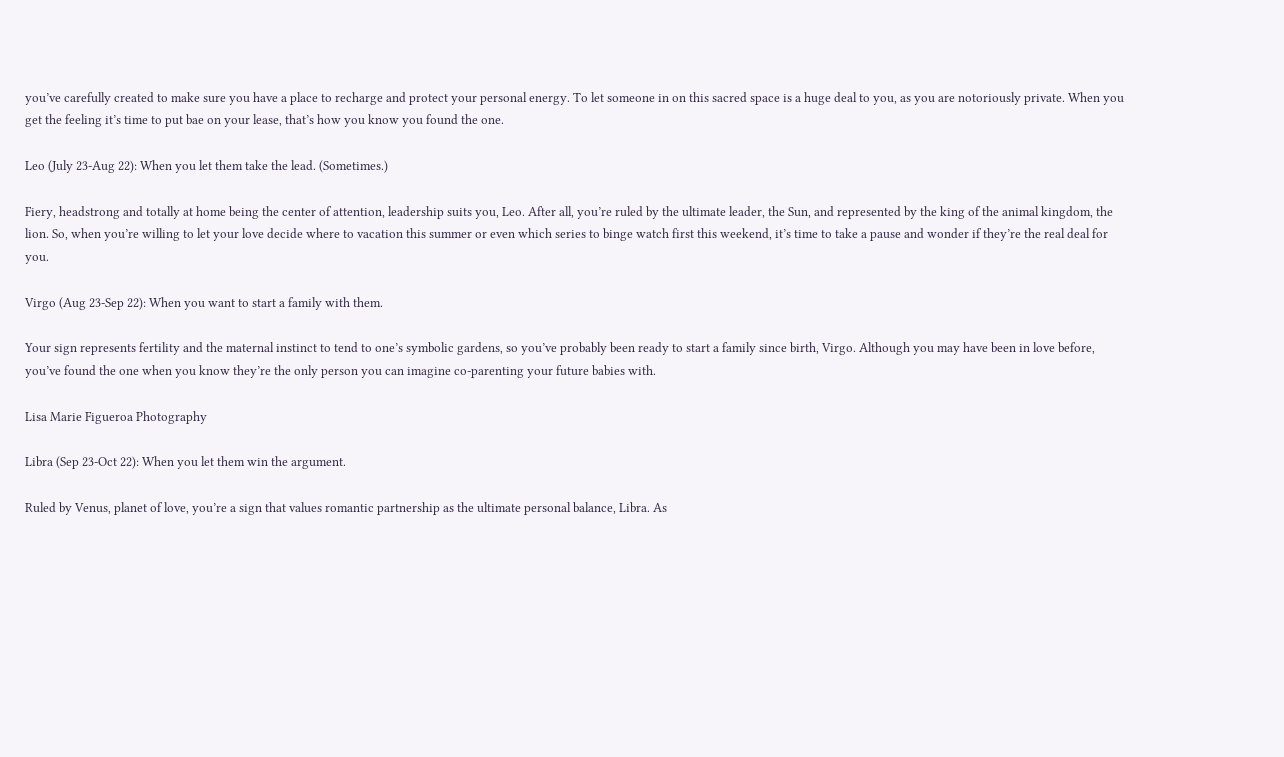you’ve carefully created to make sure you have a place to recharge and protect your personal energy. To let someone in on this sacred space is a huge deal to you, as you are notoriously private. When you get the feeling it’s time to put bae on your lease, that’s how you know you found the one.

Leo (July 23-Aug 22): When you let them take the lead. (Sometimes.)

Fiery, headstrong and totally at home being the center of attention, leadership suits you, Leo. After all, you’re ruled by the ultimate leader, the Sun, and represented by the king of the animal kingdom, the lion. So, when you’re willing to let your love decide where to vacation this summer or even which series to binge watch first this weekend, it’s time to take a pause and wonder if they’re the real deal for you.

Virgo (Aug 23-Sep 22): When you want to start a family with them.

Your sign represents fertility and the maternal instinct to tend to one’s symbolic gardens, so you’ve probably been ready to start a family since birth, Virgo. Although you may have been in love before, you’ve found the one when you know they’re the only person you can imagine co-parenting your future babies with.

Lisa Marie Figueroa Photography

Libra (Sep 23-Oct 22): When you let them win the argument.

Ruled by Venus, planet of love, you’re a sign that values romantic partnership as the ultimate personal balance, Libra. As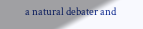a natural debater and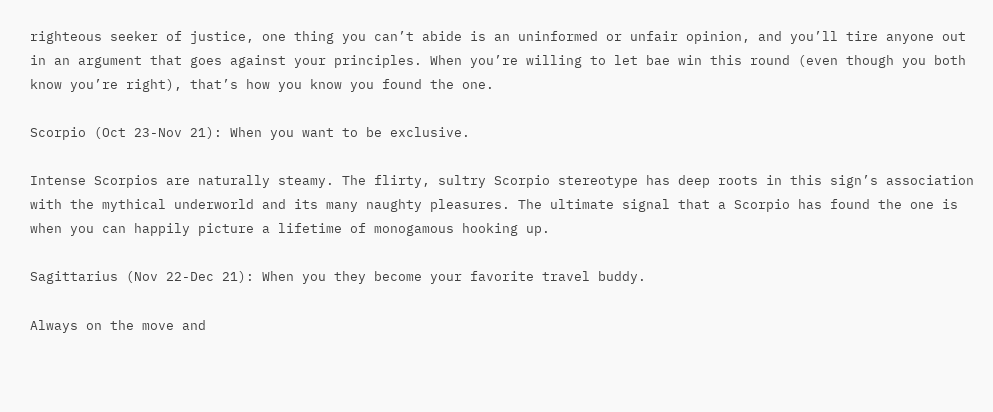righteous seeker of justice, one thing you can’t abide is an uninformed or unfair opinion, and you’ll tire anyone out in an argument that goes against your principles. When you’re willing to let bae win this round (even though you both know you’re right), that’s how you know you found the one.

Scorpio (Oct 23-Nov 21): When you want to be exclusive.

Intense Scorpios are naturally steamy. The flirty, sultry Scorpio stereotype has deep roots in this sign’s association with the mythical underworld and its many naughty pleasures. The ultimate signal that a Scorpio has found the one is when you can happily picture a lifetime of monogamous hooking up.

Sagittarius (Nov 22-Dec 21): When you they become your favorite travel buddy.

Always on the move and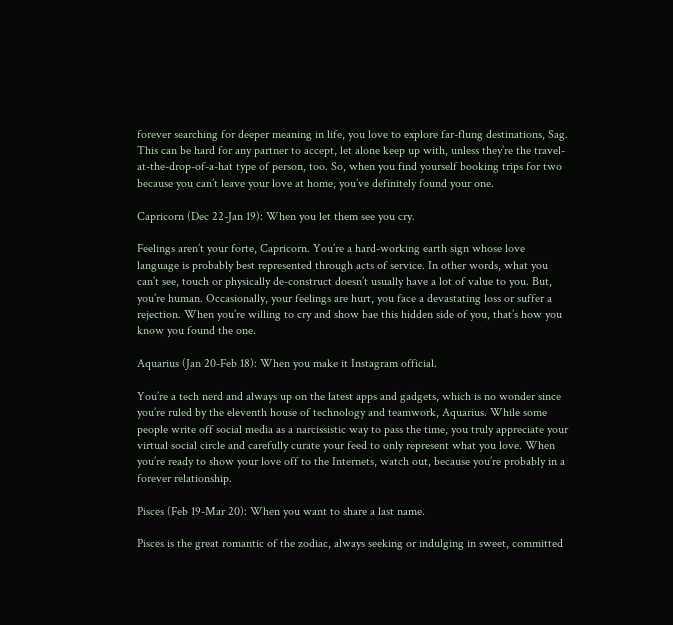forever searching for deeper meaning in life, you love to explore far-flung destinations, Sag. This can be hard for any partner to accept, let alone keep up with, unless they’re the travel-at-the-drop-of-a-hat type of person, too. So, when you find yourself booking trips for two because you can’t leave your love at home, you’ve definitely found your one.

Capricorn (Dec 22-Jan 19): When you let them see you cry.

Feelings aren’t your forte, Capricorn. You’re a hard-working earth sign whose love language is probably best represented through acts of service. In other words, what you can’t see, touch or physically de-construct doesn’t usually have a lot of value to you. But, you’re human. Occasionally, your feelings are hurt, you face a devastating loss or suffer a rejection. When you’re willing to cry and show bae this hidden side of you, that’s how you know you found the one.

Aquarius (Jan 20-Feb 18): When you make it Instagram official.

You’re a tech nerd and always up on the latest apps and gadgets, which is no wonder since you’re ruled by the eleventh house of technology and teamwork, Aquarius. While some people write off social media as a narcissistic way to pass the time, you truly appreciate your virtual social circle and carefully curate your feed to only represent what you love. When you’re ready to show your love off to the Internets, watch out, because you’re probably in a forever relationship.

Pisces (Feb 19-Mar 20): When you want to share a last name.

Pisces is the great romantic of the zodiac, always seeking or indulging in sweet, committed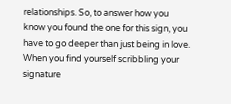relationships. So, to answer how you know you found the one for this sign, you have to go deeper than just being in love. When you find yourself scribbling your signature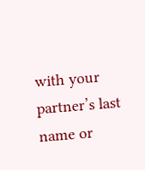with your partner’s last name or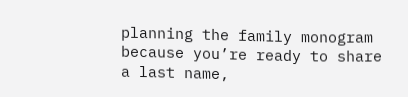planning the family monogram because you’re ready to share a last name,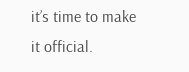it’s time to make it official.